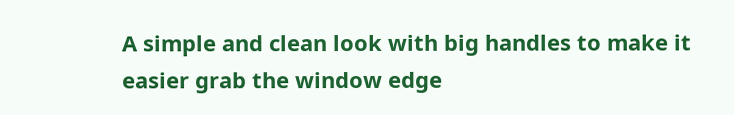A simple and clean look with big handles to make it easier grab the window edge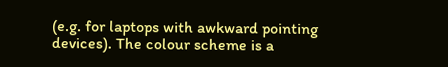(e.g. for laptops with awkward pointing devices). The colour scheme is a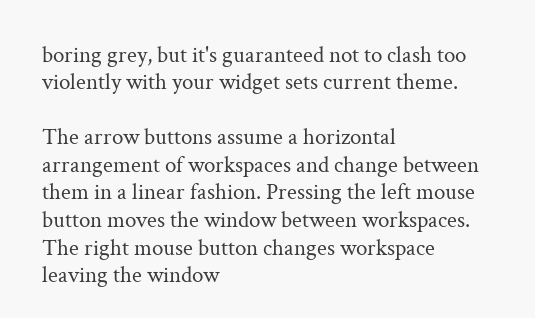boring grey, but it's guaranteed not to clash too violently with your widget sets current theme.

The arrow buttons assume a horizontal arrangement of workspaces and change between them in a linear fashion. Pressing the left mouse button moves the window between workspaces. The right mouse button changes workspace leaving the window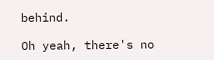behind.

Oh yeah, there's no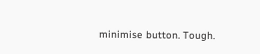minimise button. Tough.